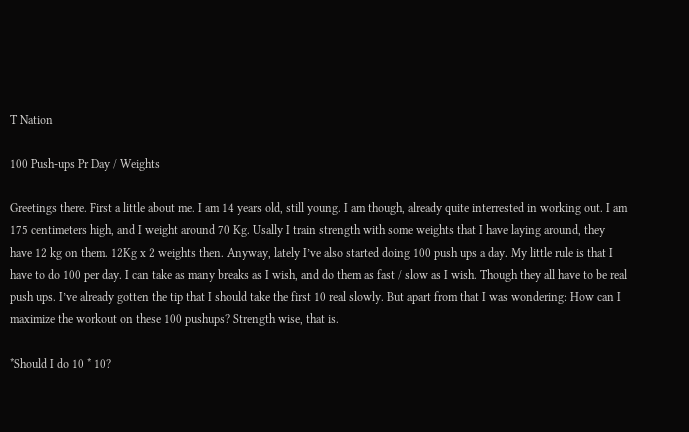T Nation

100 Push-ups Pr Day / Weights

Greetings there. First a little about me. I am 14 years old, still young. I am though, already quite interrested in working out. I am 175 centimeters high, and I weight around 70 Kg. Usally I train strength with some weights that I have laying around, they have 12 kg on them. 12Kg x 2 weights then. Anyway, lately I’ve also started doing 100 push ups a day. My little rule is that I have to do 100 per day. I can take as many breaks as I wish, and do them as fast / slow as I wish. Though they all have to be real push ups. I’ve already gotten the tip that I should take the first 10 real slowly. But apart from that I was wondering: How can I maximize the workout on these 100 pushups? Strength wise, that is.

*Should I do 10 * 10?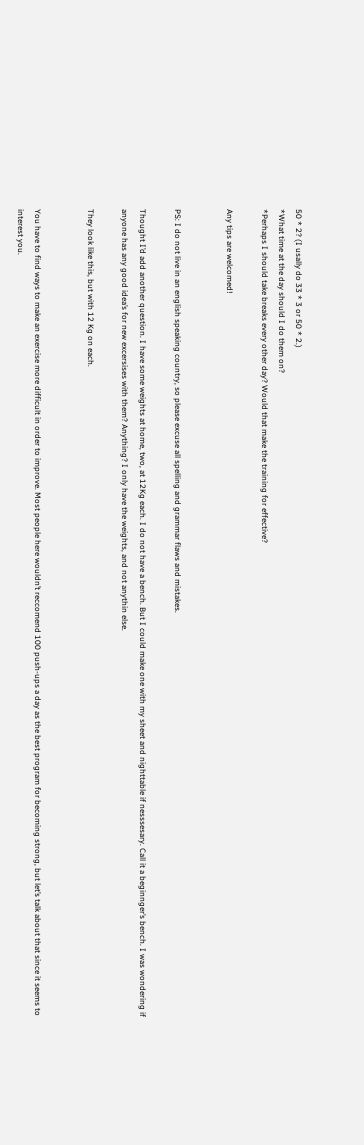50 * 2? (I usally do 33 * 3 or 50 * 2.)
*What time at the day should I do them on?
*Perhaps I should take breaks every other day? Would that make the training for effective?

Any tips are welcomed!


PS: I do not live in an english speaking country, so please excuse all spelling and grammar flaws and mistakes.

Thought I’d add another question. I have some weights at home, two, at 12Kg each. I do not have a bench. But I could make one with my sheet and nighttable if nesssesary. Call it a beginnger’s bench. I was wondering if anyone has any good idea’s for new excersises with them? Anything? I only have the weights, and not anythin else.

They look like this, but with 12 Kg on each.


You have to find ways to make an exercise more difficult in order to improve. Most people here wouldn’t reccomend 100 push-ups a day as the best program for becoming strong, but let’s talk about that since it seems to interest you.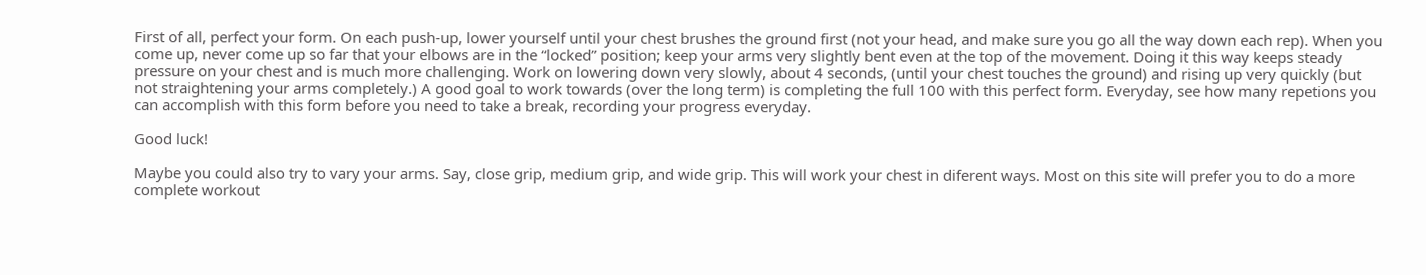First of all, perfect your form. On each push-up, lower yourself until your chest brushes the ground first (not your head, and make sure you go all the way down each rep). When you come up, never come up so far that your elbows are in the “locked” position; keep your arms very slightly bent even at the top of the movement. Doing it this way keeps steady pressure on your chest and is much more challenging. Work on lowering down very slowly, about 4 seconds, (until your chest touches the ground) and rising up very quickly (but not straightening your arms completely.) A good goal to work towards (over the long term) is completing the full 100 with this perfect form. Everyday, see how many repetions you can accomplish with this form before you need to take a break, recording your progress everyday.

Good luck!

Maybe you could also try to vary your arms. Say, close grip, medium grip, and wide grip. This will work your chest in diferent ways. Most on this site will prefer you to do a more complete workout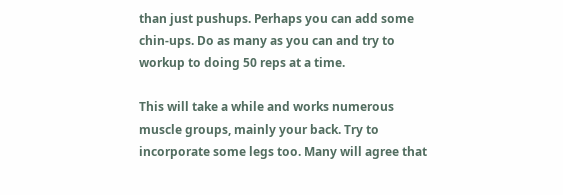than just pushups. Perhaps you can add some chin-ups. Do as many as you can and try to workup to doing 50 reps at a time.

This will take a while and works numerous muscle groups, mainly your back. Try to incorporate some legs too. Many will agree that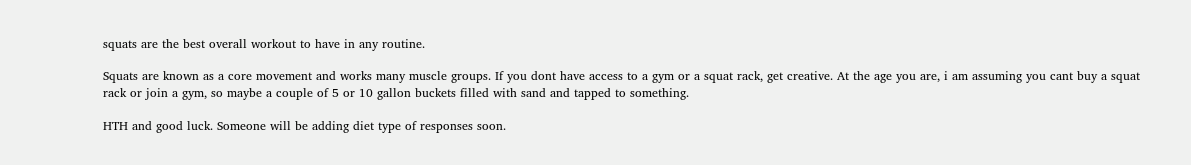squats are the best overall workout to have in any routine.

Squats are known as a core movement and works many muscle groups. If you dont have access to a gym or a squat rack, get creative. At the age you are, i am assuming you cant buy a squat rack or join a gym, so maybe a couple of 5 or 10 gallon buckets filled with sand and tapped to something.

HTH and good luck. Someone will be adding diet type of responses soon.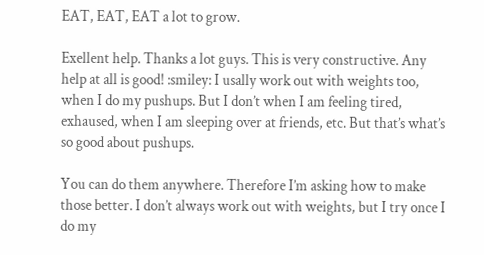EAT, EAT, EAT a lot to grow.

Exellent help. Thanks a lot guys. This is very constructive. Any help at all is good! :smiley: I usally work out with weights too, when I do my pushups. But I don’t when I am feeling tired, exhaused, when I am sleeping over at friends, etc. But that’s what’s so good about pushups.

You can do them anywhere. Therefore I’m asking how to make those better. I don’t always work out with weights, but I try once I do my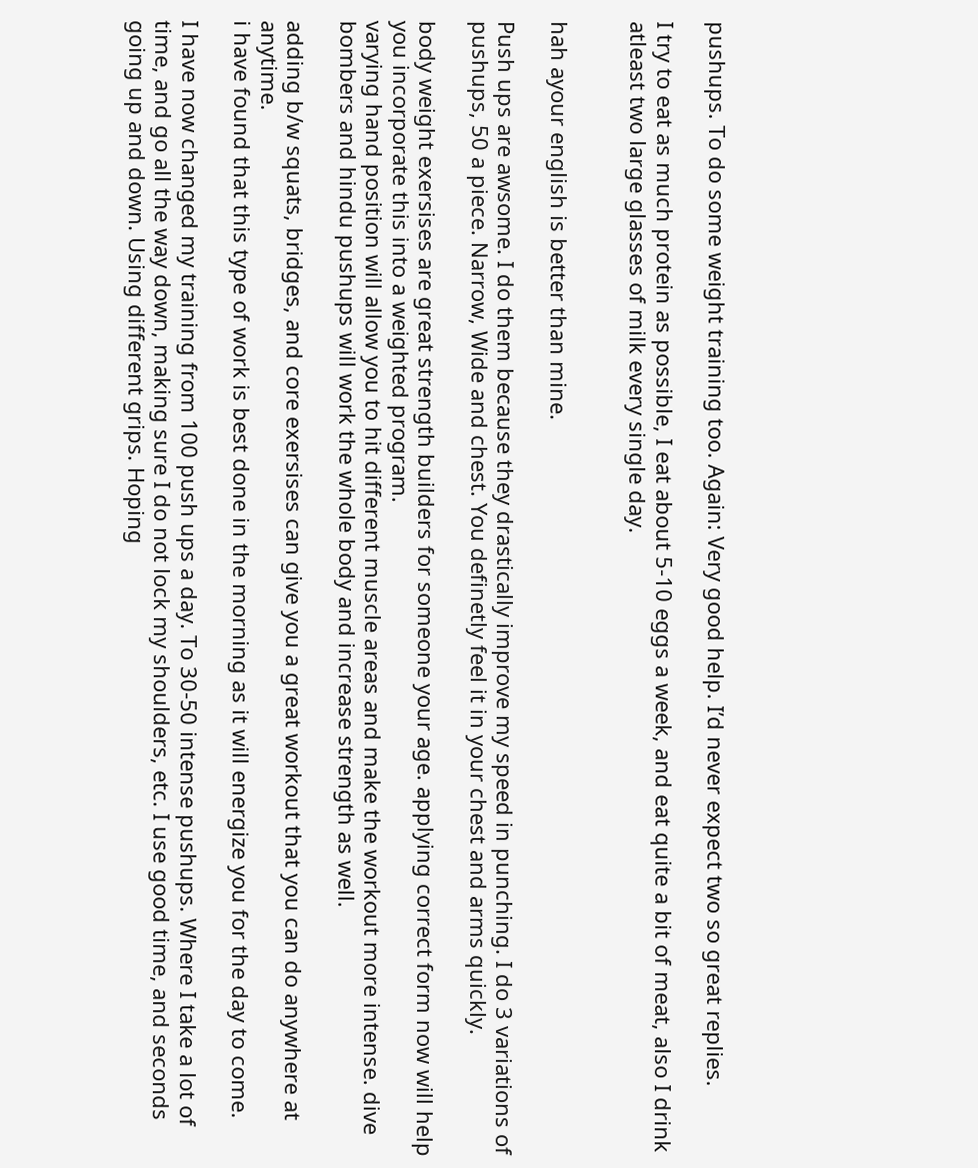pushups. To do some weight training too. Again: Very good help. I’d never expect two so great replies.

I try to eat as much protein as possible, I eat about 5-10 eggs a week, and eat quite a bit of meat, also I drink atleast two large glasses of milk every single day.


hah ayour english is better than mine.

Push ups are awsome. I do them because they drastically improve my speed in punching. I do 3 variations of pushups, 50 a piece. Narrow, Wide and chest. You definetly feel it in your chest and arms quickly.

body weight exersises are great strength builders for someone your age. applying correct form now will help you incorporate this into a weighted program.
varying hand position will allow you to hit different muscle areas and make the workout more intense. dive bombers and hindu pushups will work the whole body and increase strength as well.

adding b/w squats, bridges, and core exersises can give you a great workout that you can do anywhere at anytime.
i have found that this type of work is best done in the morning as it will energize you for the day to come.

I have now changed my training from 100 push ups a day. To 30-50 intense pushups. Where I take a lot of time, and go all the way down, making sure I do not lock my shoulders, etc. I use good time, and seconds going up and down. Using different grips. Hoping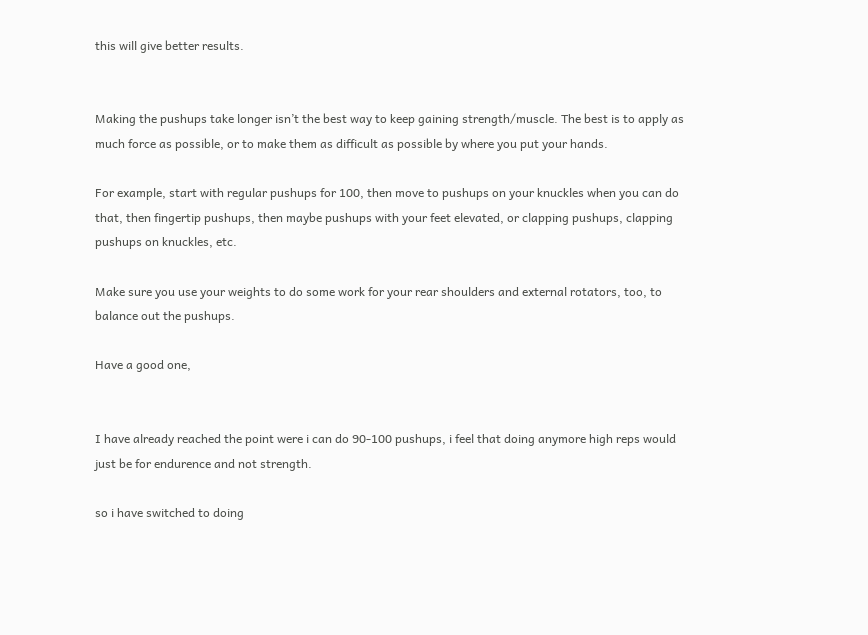this will give better results.


Making the pushups take longer isn’t the best way to keep gaining strength/muscle. The best is to apply as much force as possible, or to make them as difficult as possible by where you put your hands.

For example, start with regular pushups for 100, then move to pushups on your knuckles when you can do that, then fingertip pushups, then maybe pushups with your feet elevated, or clapping pushups, clapping pushups on knuckles, etc.

Make sure you use your weights to do some work for your rear shoulders and external rotators, too, to balance out the pushups.

Have a good one,


I have already reached the point were i can do 90-100 pushups, i feel that doing anymore high reps would just be for endurence and not strength.

so i have switched to doing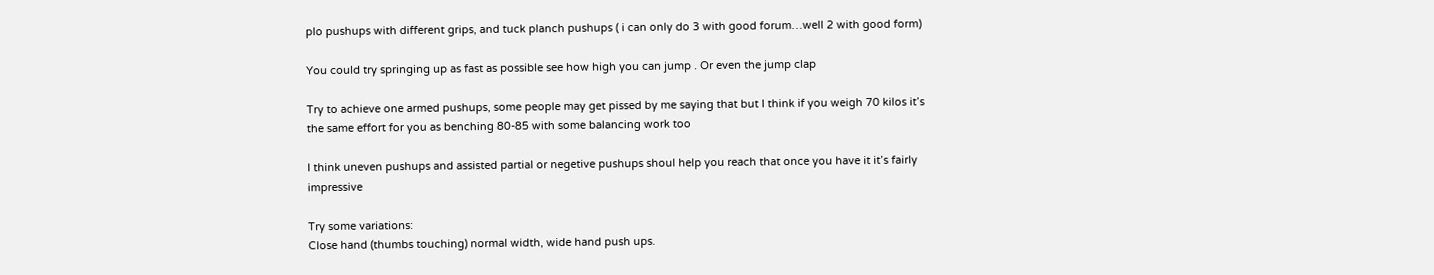plo pushups with different grips, and tuck planch pushups ( i can only do 3 with good forum…well 2 with good form)

You could try springing up as fast as possible see how high you can jump . Or even the jump clap

Try to achieve one armed pushups, some people may get pissed by me saying that but I think if you weigh 70 kilos it’s the same effort for you as benching 80-85 with some balancing work too

I think uneven pushups and assisted partial or negetive pushups shoul help you reach that once you have it it’s fairly impressive

Try some variations:
Close hand (thumbs touching) normal width, wide hand push ups.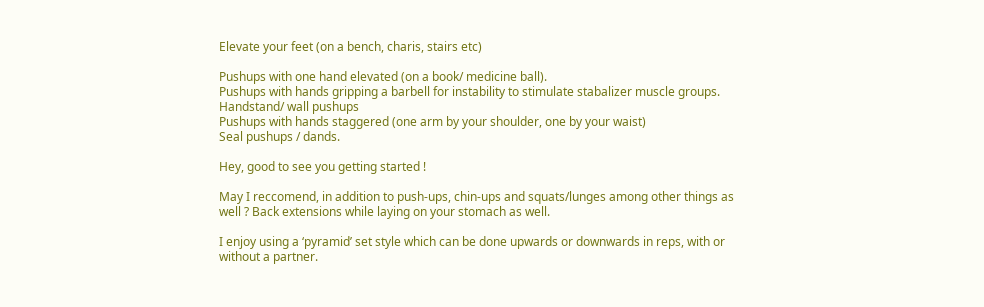Elevate your feet (on a bench, charis, stairs etc)

Pushups with one hand elevated (on a book/ medicine ball).
Pushups with hands gripping a barbell for instability to stimulate stabalizer muscle groups.
Handstand/ wall pushups
Pushups with hands staggered (one arm by your shoulder, one by your waist)
Seal pushups / dands.

Hey, good to see you getting started !

May I reccomend, in addition to push-ups, chin-ups and squats/lunges among other things as well ? Back extensions while laying on your stomach as well.

I enjoy using a ‘pyramid’ set style which can be done upwards or downwards in reps, with or without a partner.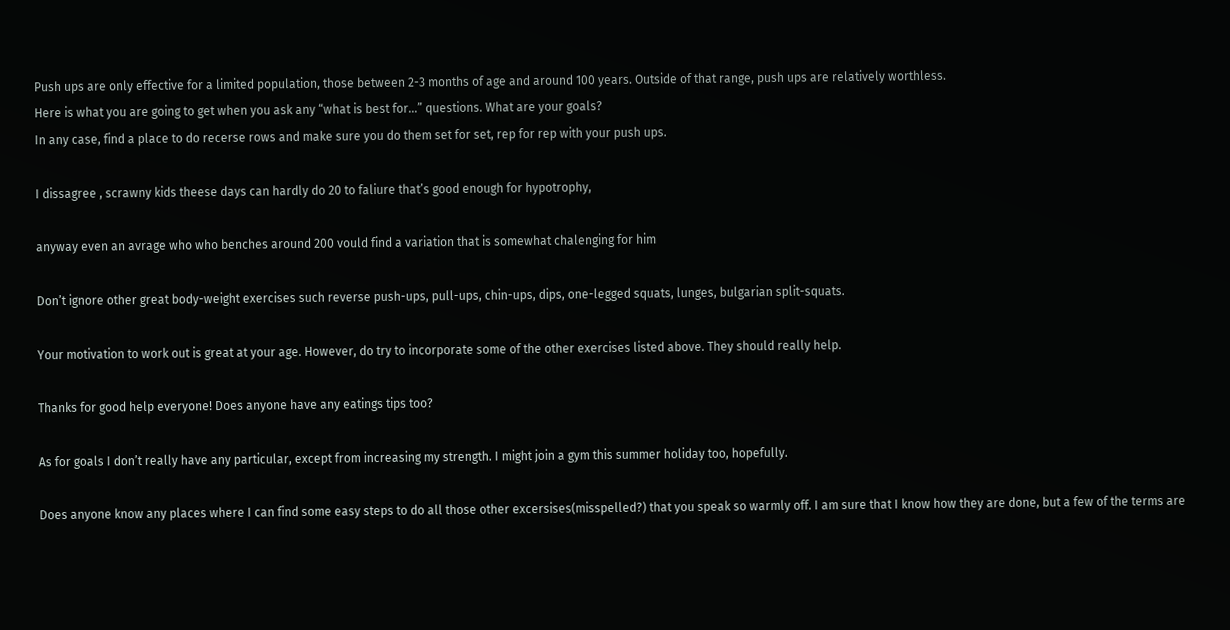Push ups are only effective for a limited population, those between 2-3 months of age and around 100 years. Outside of that range, push ups are relatively worthless.
Here is what you are going to get when you ask any “what is best for…” questions. What are your goals?
In any case, find a place to do recerse rows and make sure you do them set for set, rep for rep with your push ups.

I dissagree , scrawny kids theese days can hardly do 20 to faliure that’s good enough for hypotrophy,

anyway even an avrage who who benches around 200 vould find a variation that is somewhat chalenging for him

Don’t ignore other great body-weight exercises such reverse push-ups, pull-ups, chin-ups, dips, one-legged squats, lunges, bulgarian split-squats.

Your motivation to work out is great at your age. However, do try to incorporate some of the other exercises listed above. They should really help.

Thanks for good help everyone! Does anyone have any eatings tips too?

As for goals I don’t really have any particular, except from increasing my strength. I might join a gym this summer holiday too, hopefully.

Does anyone know any places where I can find some easy steps to do all those other excersises(misspelled?) that you speak so warmly off. I am sure that I know how they are done, but a few of the terms are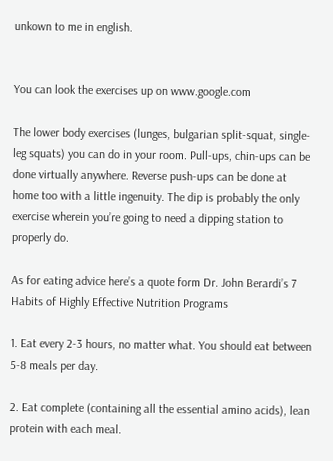unkown to me in english.


You can look the exercises up on www.google.com

The lower body exercises (lunges, bulgarian split-squat, single-leg squats) you can do in your room. Pull-ups, chin-ups can be done virtually anywhere. Reverse push-ups can be done at home too with a little ingenuity. The dip is probably the only exercise wherein you’re going to need a dipping station to properly do.

As for eating advice here’s a quote form Dr. John Berardi’s 7 Habits of Highly Effective Nutrition Programs

1. Eat every 2-3 hours, no matter what. You should eat between 5-8 meals per day.

2. Eat complete (containing all the essential amino acids), lean protein with each meal.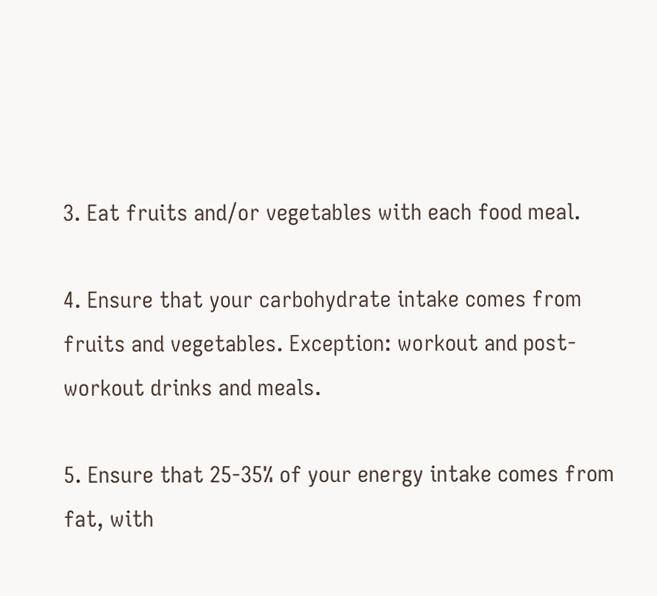3. Eat fruits and/or vegetables with each food meal.

4. Ensure that your carbohydrate intake comes from fruits and vegetables. Exception: workout and post-workout drinks and meals.

5. Ensure that 25-35% of your energy intake comes from fat, with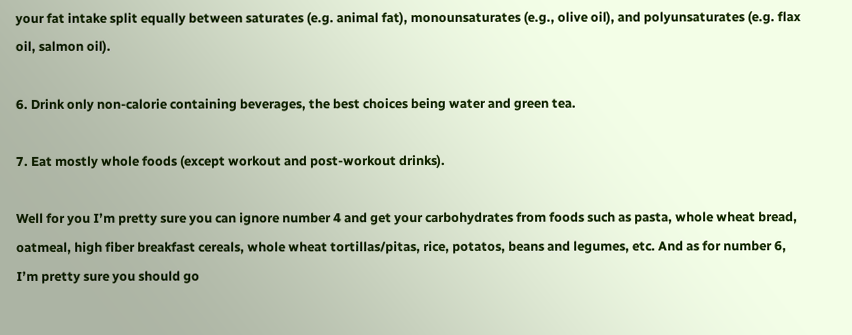your fat intake split equally between saturates (e.g. animal fat), monounsaturates (e.g., olive oil), and polyunsaturates (e.g. flax oil, salmon oil).

6. Drink only non-calorie containing beverages, the best choices being water and green tea.

7. Eat mostly whole foods (except workout and post-workout drinks).

Well for you I’m pretty sure you can ignore number 4 and get your carbohydrates from foods such as pasta, whole wheat bread, oatmeal, high fiber breakfast cereals, whole wheat tortillas/pitas, rice, potatos, beans and legumes, etc. And as for number 6, I’m pretty sure you should go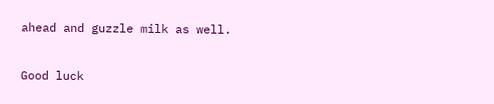ahead and guzzle milk as well.

Good luck